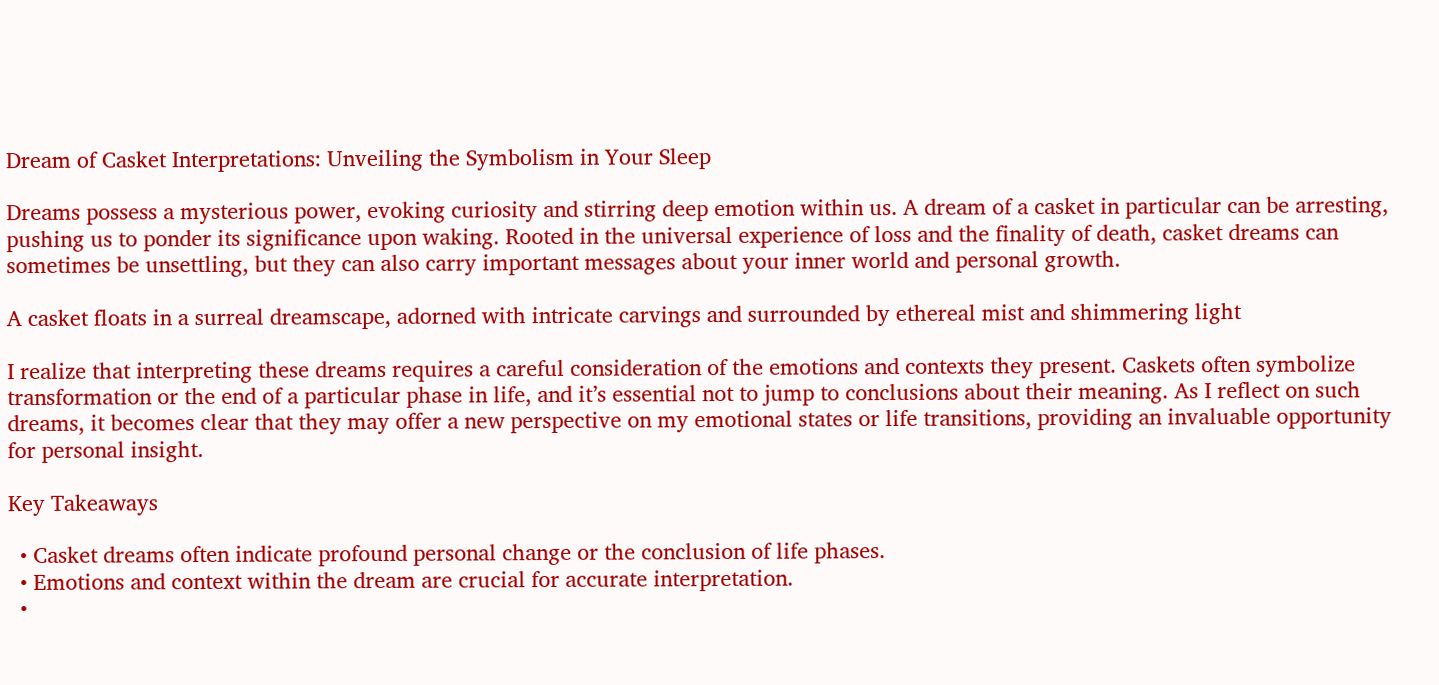Dream of Casket Interpretations: Unveiling the Symbolism in Your Sleep

Dreams possess a mysterious power, evoking curiosity and stirring deep emotion within us. A dream of a casket in particular can be arresting, pushing us to ponder its significance upon waking. Rooted in the universal experience of loss and the finality of death, casket dreams can sometimes be unsettling, but they can also carry important messages about your inner world and personal growth.

A casket floats in a surreal dreamscape, adorned with intricate carvings and surrounded by ethereal mist and shimmering light

I realize that interpreting these dreams requires a careful consideration of the emotions and contexts they present. Caskets often symbolize transformation or the end of a particular phase in life, and it’s essential not to jump to conclusions about their meaning. As I reflect on such dreams, it becomes clear that they may offer a new perspective on my emotional states or life transitions, providing an invaluable opportunity for personal insight.

Key Takeaways

  • Casket dreams often indicate profound personal change or the conclusion of life phases.
  • Emotions and context within the dream are crucial for accurate interpretation.
  •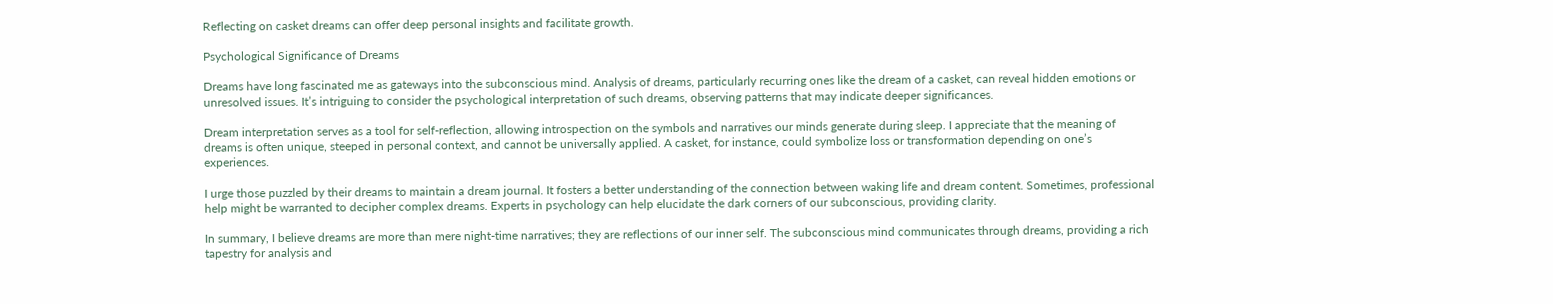Reflecting on casket dreams can offer deep personal insights and facilitate growth.

Psychological Significance of Dreams

Dreams have long fascinated me as gateways into the subconscious mind. Analysis of dreams, particularly recurring ones like the dream of a casket, can reveal hidden emotions or unresolved issues. It’s intriguing to consider the psychological interpretation of such dreams, observing patterns that may indicate deeper significances.

Dream interpretation serves as a tool for self-reflection, allowing introspection on the symbols and narratives our minds generate during sleep. I appreciate that the meaning of dreams is often unique, steeped in personal context, and cannot be universally applied. A casket, for instance, could symbolize loss or transformation depending on one’s experiences.

I urge those puzzled by their dreams to maintain a dream journal. It fosters a better understanding of the connection between waking life and dream content. Sometimes, professional help might be warranted to decipher complex dreams. Experts in psychology can help elucidate the dark corners of our subconscious, providing clarity.

In summary, I believe dreams are more than mere night-time narratives; they are reflections of our inner self. The subconscious mind communicates through dreams, providing a rich tapestry for analysis and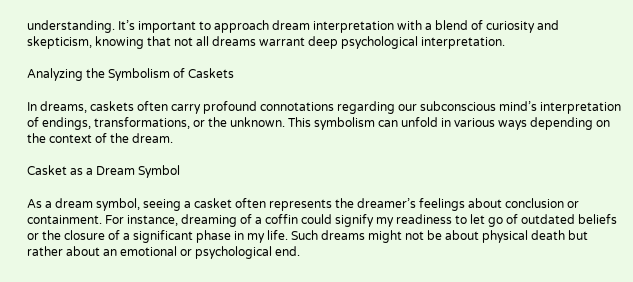understanding. It’s important to approach dream interpretation with a blend of curiosity and skepticism, knowing that not all dreams warrant deep psychological interpretation.

Analyzing the Symbolism of Caskets

In dreams, caskets often carry profound connotations regarding our subconscious mind’s interpretation of endings, transformations, or the unknown. This symbolism can unfold in various ways depending on the context of the dream.

Casket as a Dream Symbol

As a dream symbol, seeing a casket often represents the dreamer’s feelings about conclusion or containment. For instance, dreaming of a coffin could signify my readiness to let go of outdated beliefs or the closure of a significant phase in my life. Such dreams might not be about physical death but rather about an emotional or psychological end.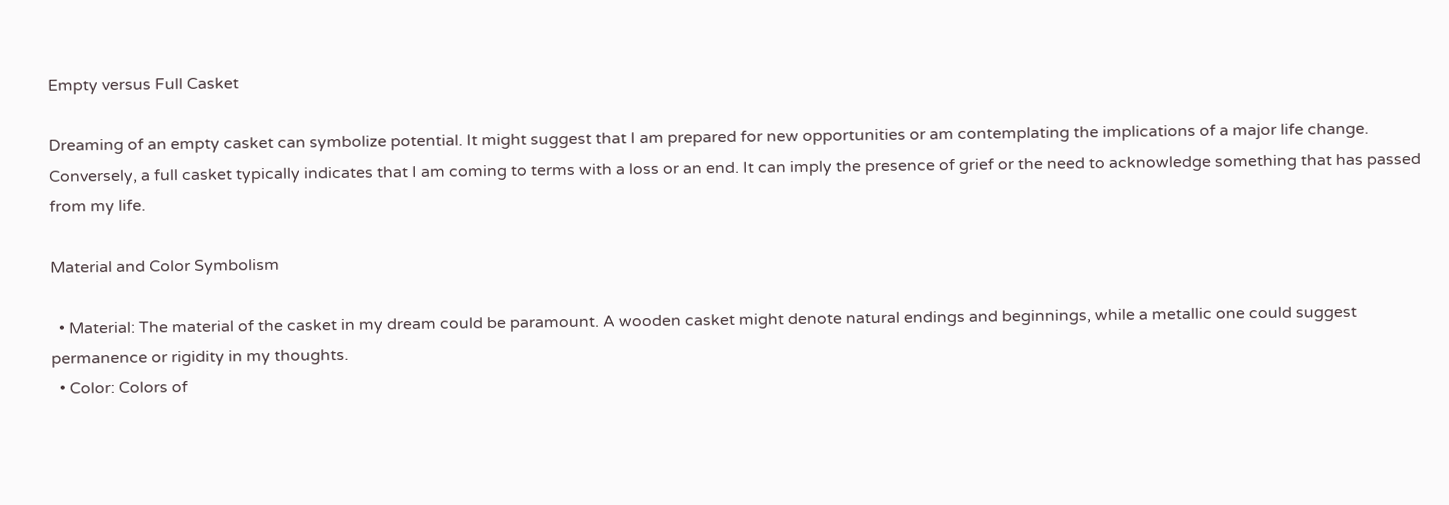Empty versus Full Casket

Dreaming of an empty casket can symbolize potential. It might suggest that I am prepared for new opportunities or am contemplating the implications of a major life change. Conversely, a full casket typically indicates that I am coming to terms with a loss or an end. It can imply the presence of grief or the need to acknowledge something that has passed from my life.

Material and Color Symbolism

  • Material: The material of the casket in my dream could be paramount. A wooden casket might denote natural endings and beginnings, while a metallic one could suggest permanence or rigidity in my thoughts.
  • Color: Colors of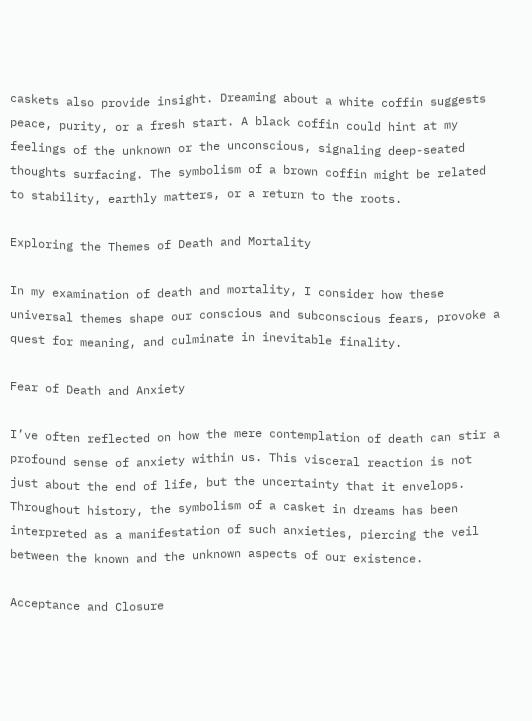caskets also provide insight. Dreaming about a white coffin suggests peace, purity, or a fresh start. A black coffin could hint at my feelings of the unknown or the unconscious, signaling deep-seated thoughts surfacing. The symbolism of a brown coffin might be related to stability, earthly matters, or a return to the roots.

Exploring the Themes of Death and Mortality

In my examination of death and mortality, I consider how these universal themes shape our conscious and subconscious fears, provoke a quest for meaning, and culminate in inevitable finality.

Fear of Death and Anxiety

I’ve often reflected on how the mere contemplation of death can stir a profound sense of anxiety within us. This visceral reaction is not just about the end of life, but the uncertainty that it envelops. Throughout history, the symbolism of a casket in dreams has been interpreted as a manifestation of such anxieties, piercing the veil between the known and the unknown aspects of our existence.

Acceptance and Closure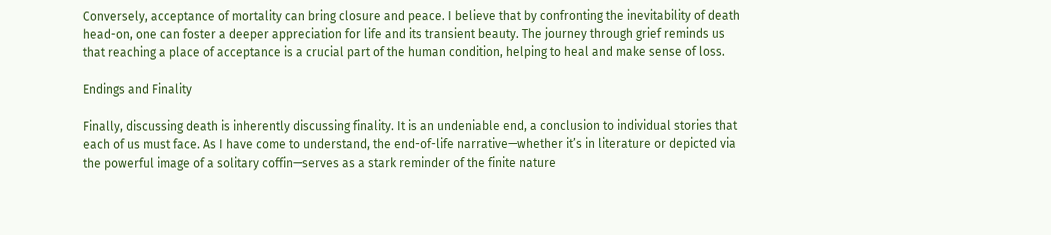Conversely, acceptance of mortality can bring closure and peace. I believe that by confronting the inevitability of death head-on, one can foster a deeper appreciation for life and its transient beauty. The journey through grief reminds us that reaching a place of acceptance is a crucial part of the human condition, helping to heal and make sense of loss.

Endings and Finality

Finally, discussing death is inherently discussing finality. It is an undeniable end, a conclusion to individual stories that each of us must face. As I have come to understand, the end-of-life narrative—whether it’s in literature or depicted via the powerful image of a solitary coffin—serves as a stark reminder of the finite nature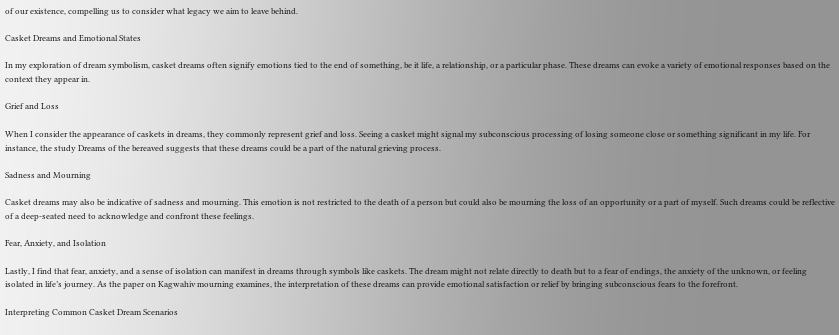of our existence, compelling us to consider what legacy we aim to leave behind.

Casket Dreams and Emotional States

In my exploration of dream symbolism, casket dreams often signify emotions tied to the end of something, be it life, a relationship, or a particular phase. These dreams can evoke a variety of emotional responses based on the context they appear in.

Grief and Loss

When I consider the appearance of caskets in dreams, they commonly represent grief and loss. Seeing a casket might signal my subconscious processing of losing someone close or something significant in my life. For instance, the study Dreams of the bereaved suggests that these dreams could be a part of the natural grieving process.

Sadness and Mourning

Casket dreams may also be indicative of sadness and mourning. This emotion is not restricted to the death of a person but could also be mourning the loss of an opportunity or a part of myself. Such dreams could be reflective of a deep-seated need to acknowledge and confront these feelings.

Fear, Anxiety, and Isolation

Lastly, I find that fear, anxiety, and a sense of isolation can manifest in dreams through symbols like caskets. The dream might not relate directly to death but to a fear of endings, the anxiety of the unknown, or feeling isolated in life’s journey. As the paper on Kagwahiv mourning examines, the interpretation of these dreams can provide emotional satisfaction or relief by bringing subconscious fears to the forefront.

Interpreting Common Casket Dream Scenarios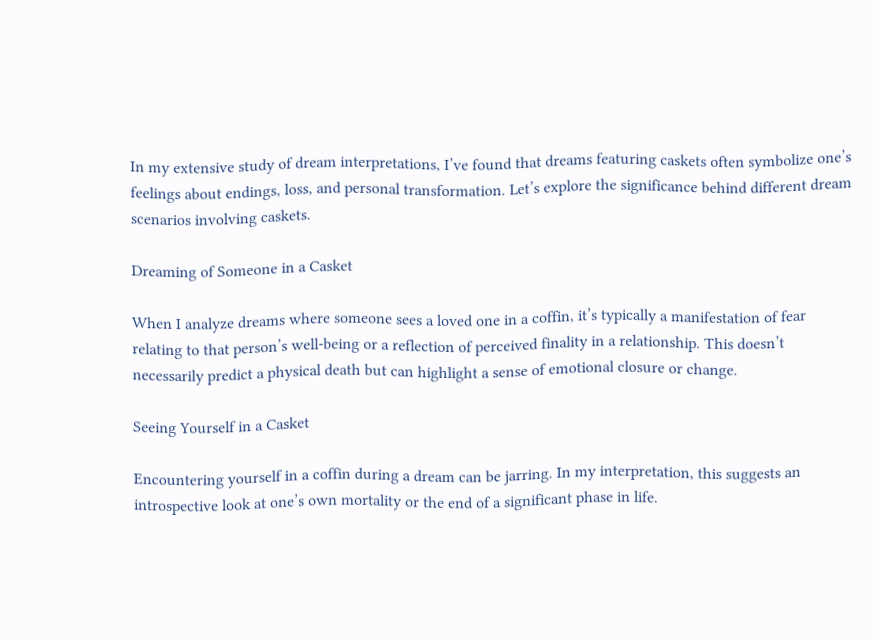In my extensive study of dream interpretations, I’ve found that dreams featuring caskets often symbolize one’s feelings about endings, loss, and personal transformation. Let’s explore the significance behind different dream scenarios involving caskets.

Dreaming of Someone in a Casket

When I analyze dreams where someone sees a loved one in a coffin, it’s typically a manifestation of fear relating to that person’s well-being or a reflection of perceived finality in a relationship. This doesn’t necessarily predict a physical death but can highlight a sense of emotional closure or change.

Seeing Yourself in a Casket

Encountering yourself in a coffin during a dream can be jarring. In my interpretation, this suggests an introspective look at one’s own mortality or the end of a significant phase in life.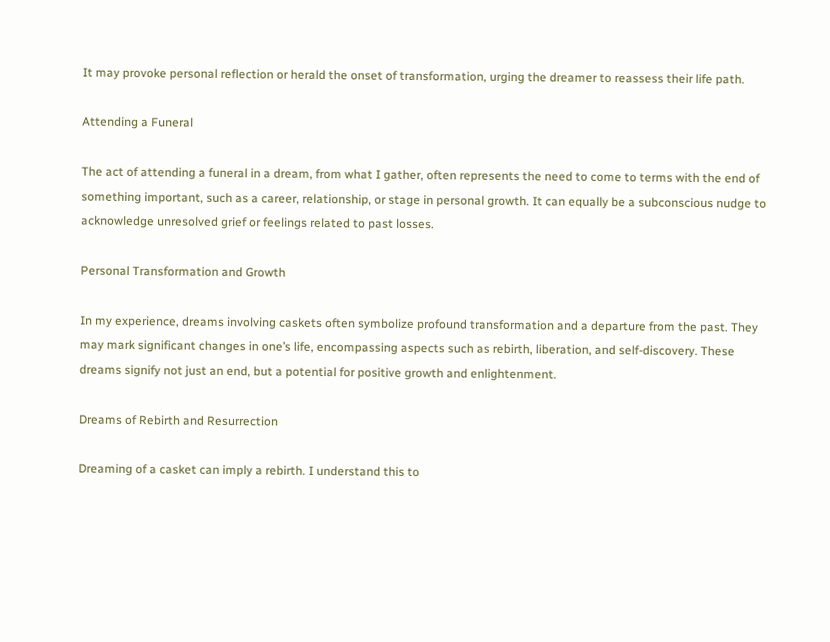It may provoke personal reflection or herald the onset of transformation, urging the dreamer to reassess their life path.

Attending a Funeral

The act of attending a funeral in a dream, from what I gather, often represents the need to come to terms with the end of something important, such as a career, relationship, or stage in personal growth. It can equally be a subconscious nudge to acknowledge unresolved grief or feelings related to past losses.

Personal Transformation and Growth

In my experience, dreams involving caskets often symbolize profound transformation and a departure from the past. They may mark significant changes in one’s life, encompassing aspects such as rebirth, liberation, and self-discovery. These dreams signify not just an end, but a potential for positive growth and enlightenment.

Dreams of Rebirth and Resurrection

Dreaming of a casket can imply a rebirth. I understand this to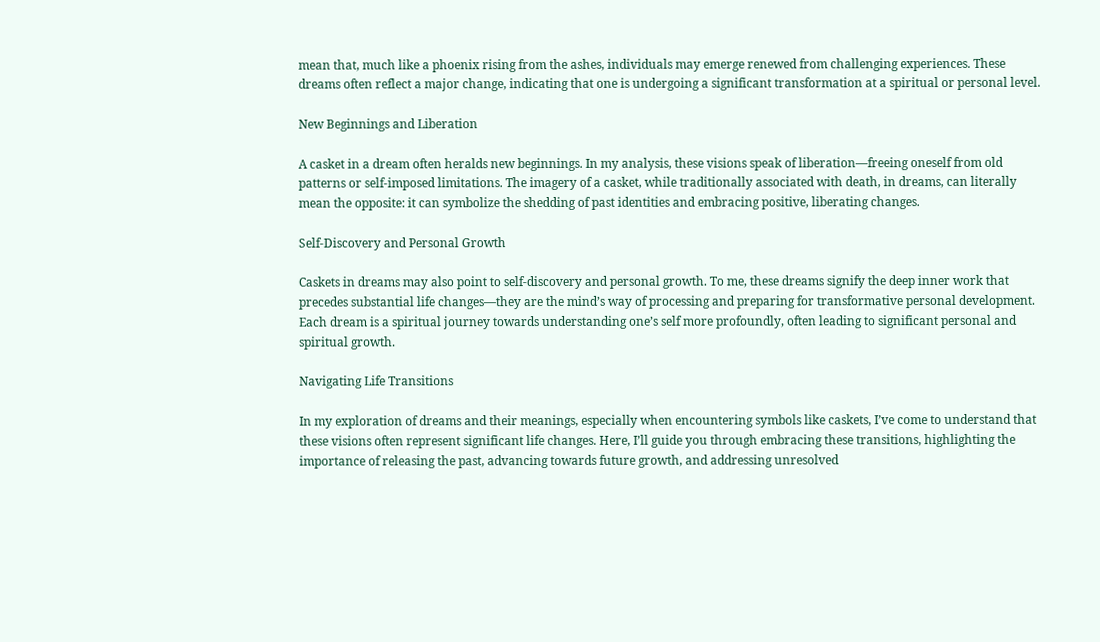mean that, much like a phoenix rising from the ashes, individuals may emerge renewed from challenging experiences. These dreams often reflect a major change, indicating that one is undergoing a significant transformation at a spiritual or personal level.

New Beginnings and Liberation

A casket in a dream often heralds new beginnings. In my analysis, these visions speak of liberation—freeing oneself from old patterns or self-imposed limitations. The imagery of a casket, while traditionally associated with death, in dreams, can literally mean the opposite: it can symbolize the shedding of past identities and embracing positive, liberating changes.

Self-Discovery and Personal Growth

Caskets in dreams may also point to self-discovery and personal growth. To me, these dreams signify the deep inner work that precedes substantial life changes—they are the mind’s way of processing and preparing for transformative personal development. Each dream is a spiritual journey towards understanding one’s self more profoundly, often leading to significant personal and spiritual growth.

Navigating Life Transitions

In my exploration of dreams and their meanings, especially when encountering symbols like caskets, I’ve come to understand that these visions often represent significant life changes. Here, I’ll guide you through embracing these transitions, highlighting the importance of releasing the past, advancing towards future growth, and addressing unresolved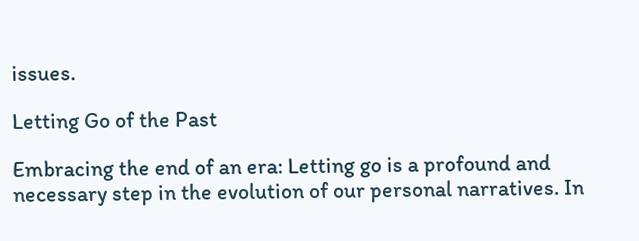issues.

Letting Go of the Past

Embracing the end of an era: Letting go is a profound and necessary step in the evolution of our personal narratives. In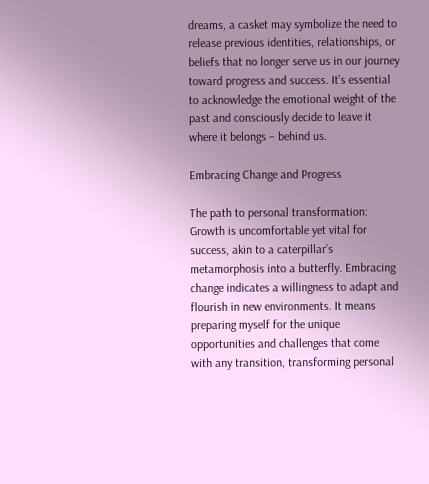dreams, a casket may symbolize the need to release previous identities, relationships, or beliefs that no longer serve us in our journey toward progress and success. It’s essential to acknowledge the emotional weight of the past and consciously decide to leave it where it belongs – behind us.

Embracing Change and Progress

The path to personal transformation: Growth is uncomfortable yet vital for success, akin to a caterpillar’s metamorphosis into a butterfly. Embracing change indicates a willingness to adapt and flourish in new environments. It means preparing myself for the unique opportunities and challenges that come with any transition, transforming personal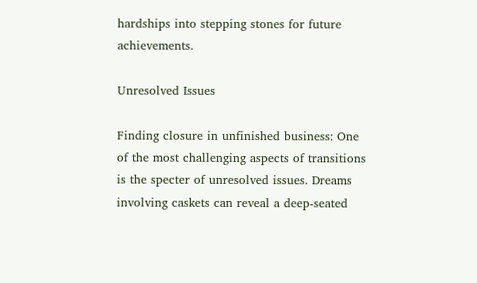hardships into stepping stones for future achievements.

Unresolved Issues

Finding closure in unfinished business: One of the most challenging aspects of transitions is the specter of unresolved issues. Dreams involving caskets can reveal a deep-seated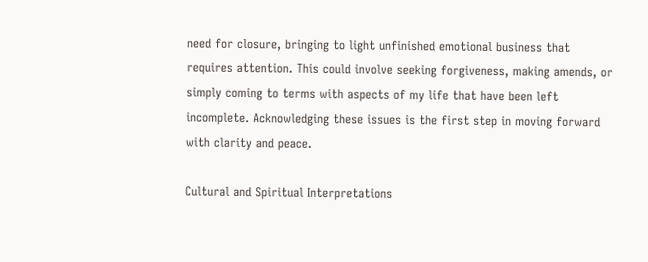need for closure, bringing to light unfinished emotional business that requires attention. This could involve seeking forgiveness, making amends, or simply coming to terms with aspects of my life that have been left incomplete. Acknowledging these issues is the first step in moving forward with clarity and peace.

Cultural and Spiritual Interpretations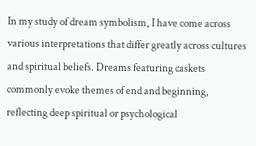In my study of dream symbolism, I have come across various interpretations that differ greatly across cultures and spiritual beliefs. Dreams featuring caskets commonly evoke themes of end and beginning, reflecting deep spiritual or psychological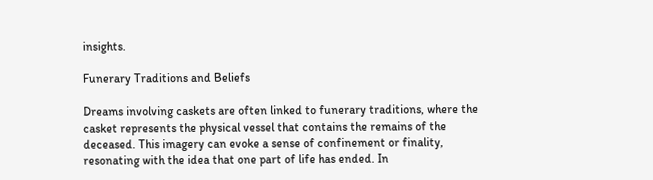insights.

Funerary Traditions and Beliefs

Dreams involving caskets are often linked to funerary traditions, where the casket represents the physical vessel that contains the remains of the deceased. This imagery can evoke a sense of confinement or finality, resonating with the idea that one part of life has ended. In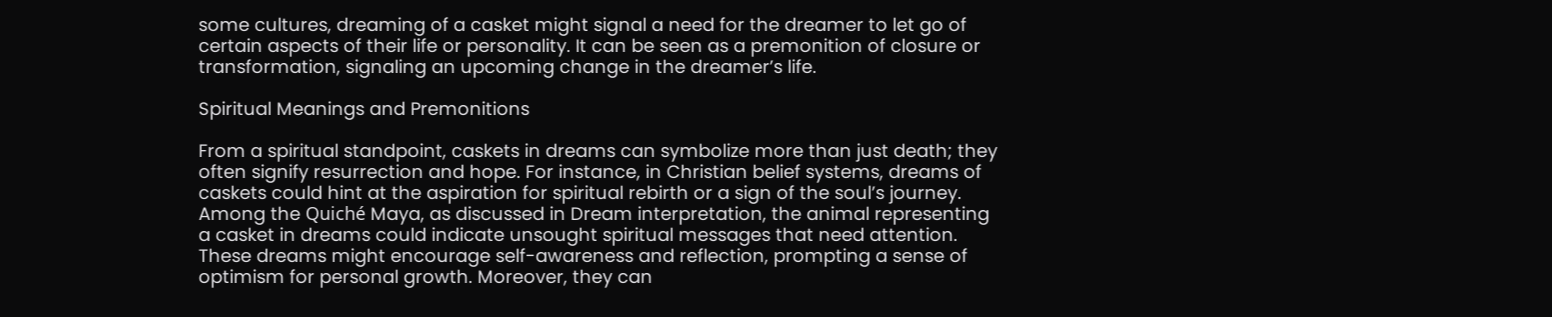some cultures, dreaming of a casket might signal a need for the dreamer to let go of certain aspects of their life or personality. It can be seen as a premonition of closure or transformation, signaling an upcoming change in the dreamer’s life.

Spiritual Meanings and Premonitions

From a spiritual standpoint, caskets in dreams can symbolize more than just death; they often signify resurrection and hope. For instance, in Christian belief systems, dreams of caskets could hint at the aspiration for spiritual rebirth or a sign of the soul’s journey. Among the Quiché Maya, as discussed in Dream interpretation, the animal representing a casket in dreams could indicate unsought spiritual messages that need attention. These dreams might encourage self-awareness and reflection, prompting a sense of optimism for personal growth. Moreover, they can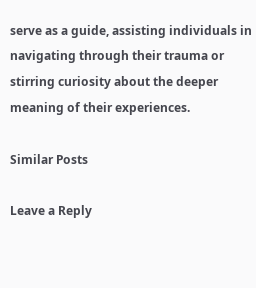serve as a guide, assisting individuals in navigating through their trauma or stirring curiosity about the deeper meaning of their experiences.

Similar Posts

Leave a Reply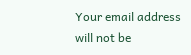Your email address will not be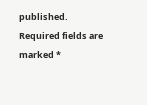published. Required fields are marked *